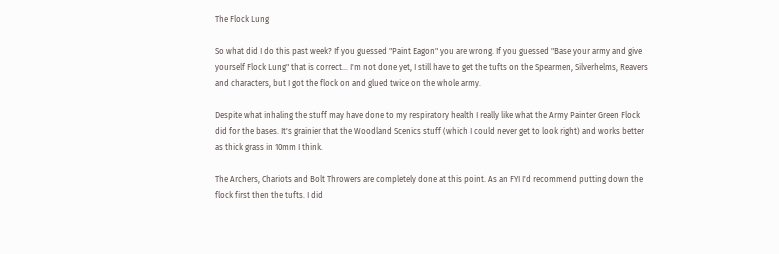The Flock Lung

So what did I do this past week? If you guessed "Paint Eagon" you are wrong. If you guessed "Base your army and give yourself Flock Lung" that is correct... I'm not done yet, I still have to get the tufts on the Spearmen, Silverhelms, Reavers and characters, but I got the flock on and glued twice on the whole army.

Despite what inhaling the stuff may have done to my respiratory health I really like what the Army Painter Green Flock did for the bases. It's grainier that the Woodland Scenics stuff (which I could never get to look right) and works better as thick grass in 10mm I think.

The Archers, Chariots and Bolt Throwers are completely done at this point. As an FYI I'd recommend putting down the flock first then the tufts. I did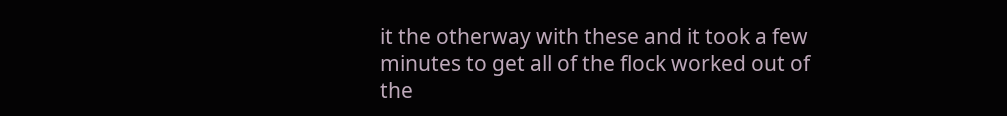it the otherway with these and it took a few minutes to get all of the flock worked out of the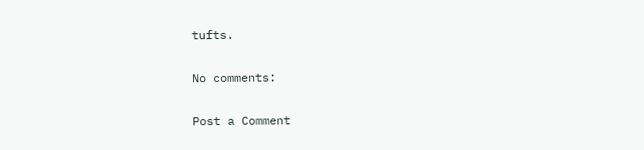tufts.

No comments:

Post a Comment